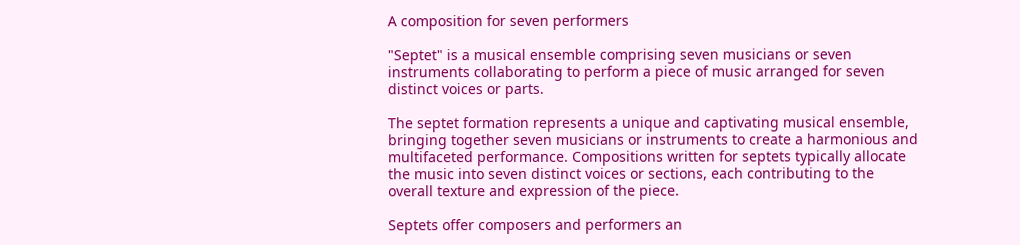A composition for seven performers

"Septet" is a musical ensemble comprising seven musicians or seven instruments collaborating to perform a piece of music arranged for seven distinct voices or parts.

The septet formation represents a unique and captivating musical ensemble, bringing together seven musicians or instruments to create a harmonious and multifaceted performance. Compositions written for septets typically allocate the music into seven distinct voices or sections, each contributing to the overall texture and expression of the piece.

Septets offer composers and performers an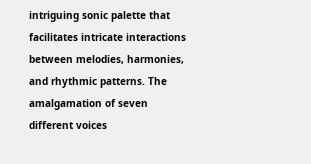intriguing sonic palette that facilitates intricate interactions between melodies, harmonies, and rhythmic patterns. The amalgamation of seven different voices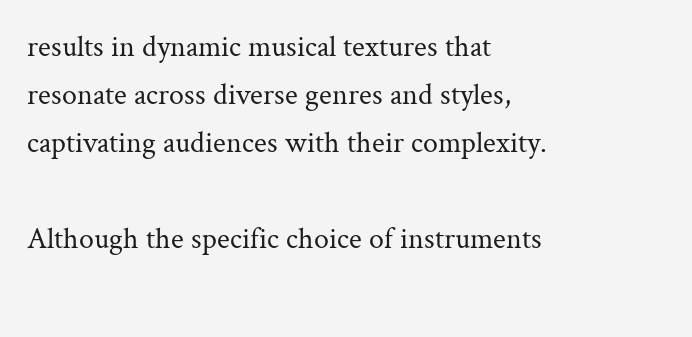results in dynamic musical textures that resonate across diverse genres and styles, captivating audiences with their complexity.

Although the specific choice of instruments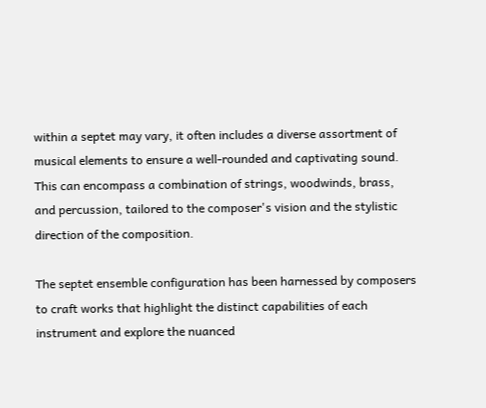within a septet may vary, it often includes a diverse assortment of musical elements to ensure a well-rounded and captivating sound. This can encompass a combination of strings, woodwinds, brass, and percussion, tailored to the composer's vision and the stylistic direction of the composition.

The septet ensemble configuration has been harnessed by composers to craft works that highlight the distinct capabilities of each instrument and explore the nuanced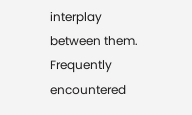interplay between them. Frequently encountered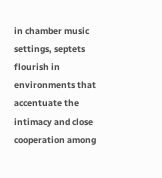in chamber music settings, septets flourish in environments that accentuate the intimacy and close cooperation among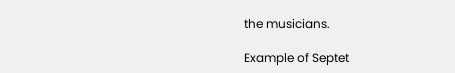the musicians.

Example of Septet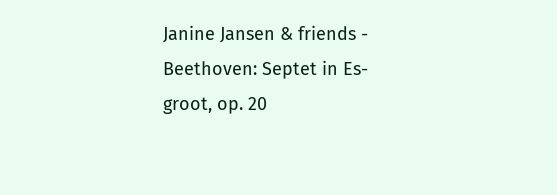Janine Jansen & friends - Beethoven: Septet in Es-groot, op. 20